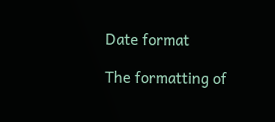Date format

The formatting of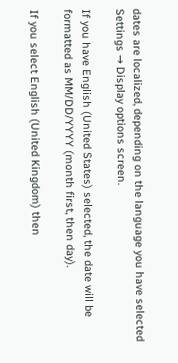dates are localized, depending on the language you have selected Settings → Display options screen.

If you have English (United States) selected, the date will be formatted as MM/DD/YYYY (month first, then day).

If you select English (United Kingdom) then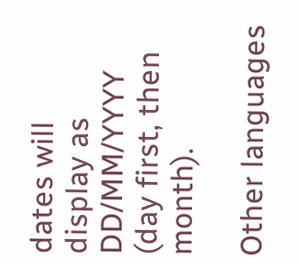dates will display as DD/MM/YYYY (day first, then month).

Other languages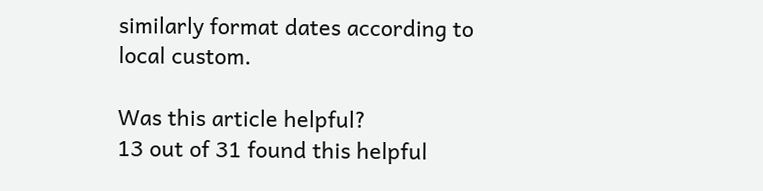similarly format dates according to local custom.

Was this article helpful?
13 out of 31 found this helpful